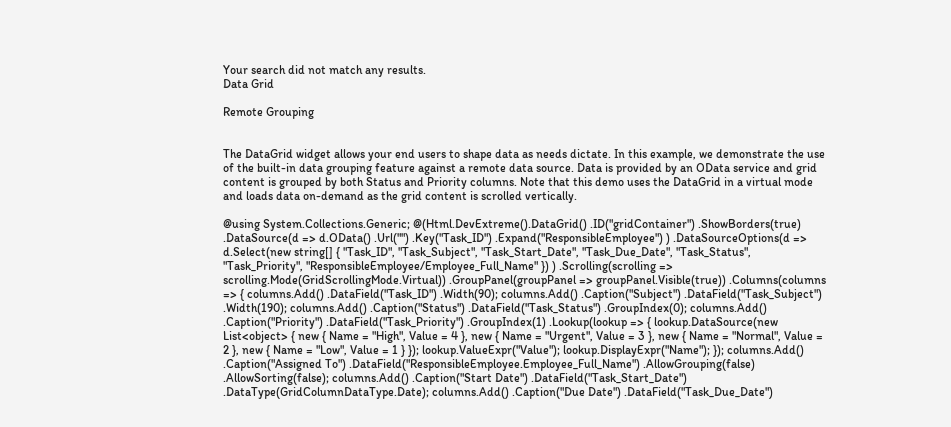Your search did not match any results.
Data Grid

Remote Grouping


The DataGrid widget allows your end users to shape data as needs dictate. In this example, we demonstrate the use of the built-in data grouping feature against a remote data source. Data is provided by an OData service and grid content is grouped by both Status and Priority columns. Note that this demo uses the DataGrid in a virtual mode and loads data on-demand as the grid content is scrolled vertically.

@using System.Collections.Generic; @(Html.DevExtreme().DataGrid() .ID("gridContainer") .ShowBorders(true) .DataSource(d => d.OData() .Url("") .Key("Task_ID") .Expand("ResponsibleEmployee") ) .DataSourceOptions(d => d.Select(new string[] { "Task_ID", "Task_Subject", "Task_Start_Date", "Task_Due_Date", "Task_Status", "Task_Priority", "ResponsibleEmployee/Employee_Full_Name" }) ) .Scrolling(scrolling => scrolling.Mode(GridScrollingMode.Virtual)) .GroupPanel(groupPanel => groupPanel.Visible(true)) .Columns(columns => { columns.Add() .DataField("Task_ID") .Width(90); columns.Add() .Caption("Subject") .DataField("Task_Subject") .Width(190); columns.Add() .Caption("Status") .DataField("Task_Status") .GroupIndex(0); columns.Add() .Caption("Priority") .DataField("Task_Priority") .GroupIndex(1) .Lookup(lookup => { lookup.DataSource(new List<object> { new { Name = "High", Value = 4 }, new { Name = "Urgent", Value = 3 }, new { Name = "Normal", Value = 2 }, new { Name = "Low", Value = 1 } }); lookup.ValueExpr("Value"); lookup.DisplayExpr("Name"); }); columns.Add() .Caption("Assigned To") .DataField("ResponsibleEmployee.Employee_Full_Name") .AllowGrouping(false) .AllowSorting(false); columns.Add() .Caption("Start Date") .DataField("Task_Start_Date") .DataType(GridColumnDataType.Date); columns.Add() .Caption("Due Date") .DataField("Task_Due_Date")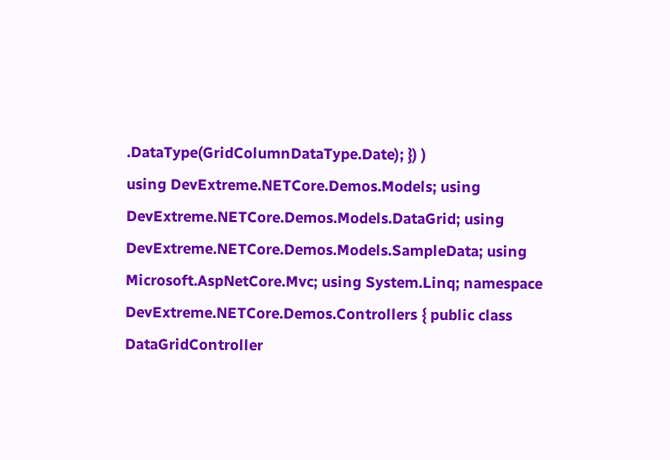.DataType(GridColumnDataType.Date); }) )
using DevExtreme.NETCore.Demos.Models; using DevExtreme.NETCore.Demos.Models.DataGrid; using DevExtreme.NETCore.Demos.Models.SampleData; using Microsoft.AspNetCore.Mvc; using System.Linq; namespace DevExtreme.NETCore.Demos.Controllers { public class DataGridController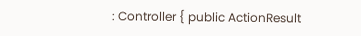: Controller { public ActionResult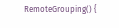RemoteGrouping() {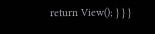return View(); } } }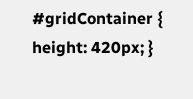#gridContainer { height: 420px; }